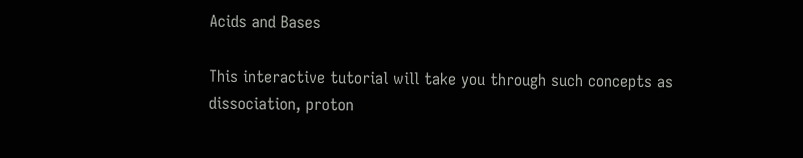Acids and Bases

This interactive tutorial will take you through such concepts as dissociation, proton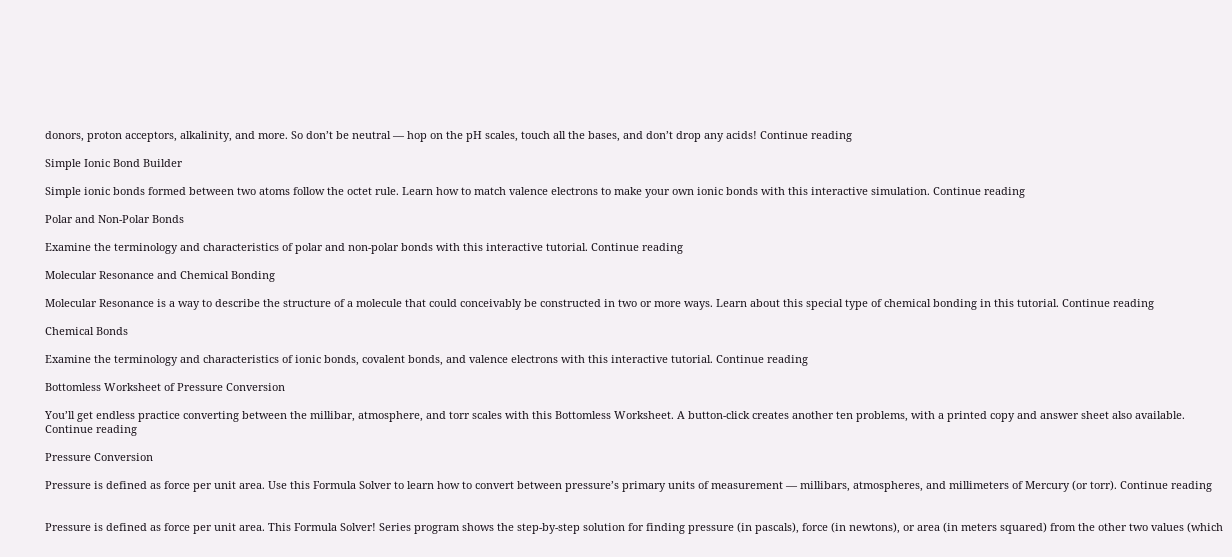donors, proton acceptors, alkalinity, and more. So don’t be neutral — hop on the pH scales, touch all the bases, and don’t drop any acids! Continue reading

Simple Ionic Bond Builder

Simple ionic bonds formed between two atoms follow the octet rule. Learn how to match valence electrons to make your own ionic bonds with this interactive simulation. Continue reading

Polar and Non-Polar Bonds

Examine the terminology and characteristics of polar and non-polar bonds with this interactive tutorial. Continue reading

Molecular Resonance and Chemical Bonding

Molecular Resonance is a way to describe the structure of a molecule that could conceivably be constructed in two or more ways. Learn about this special type of chemical bonding in this tutorial. Continue reading

Chemical Bonds

Examine the terminology and characteristics of ionic bonds, covalent bonds, and valence electrons with this interactive tutorial. Continue reading

Bottomless Worksheet of Pressure Conversion

You’ll get endless practice converting between the millibar, atmosphere, and torr scales with this Bottomless Worksheet. A button-click creates another ten problems, with a printed copy and answer sheet also available. Continue reading

Pressure Conversion

Pressure is defined as force per unit area. Use this Formula Solver to learn how to convert between pressure’s primary units of measurement — millibars, atmospheres, and millimeters of Mercury (or torr). Continue reading


Pressure is defined as force per unit area. This Formula Solver! Series program shows the step-by-step solution for finding pressure (in pascals), force (in newtons), or area (in meters squared) from the other two values (which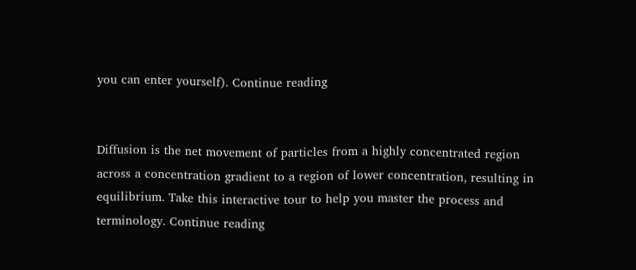you can enter yourself). Continue reading


Diffusion is the net movement of particles from a highly concentrated region across a concentration gradient to a region of lower concentration, resulting in equilibrium. Take this interactive tour to help you master the process and terminology. Continue reading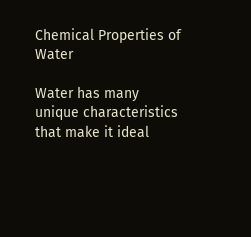Chemical Properties of Water

Water has many unique characteristics that make it ideal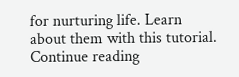for nurturing life. Learn about them with this tutorial. Continue reading